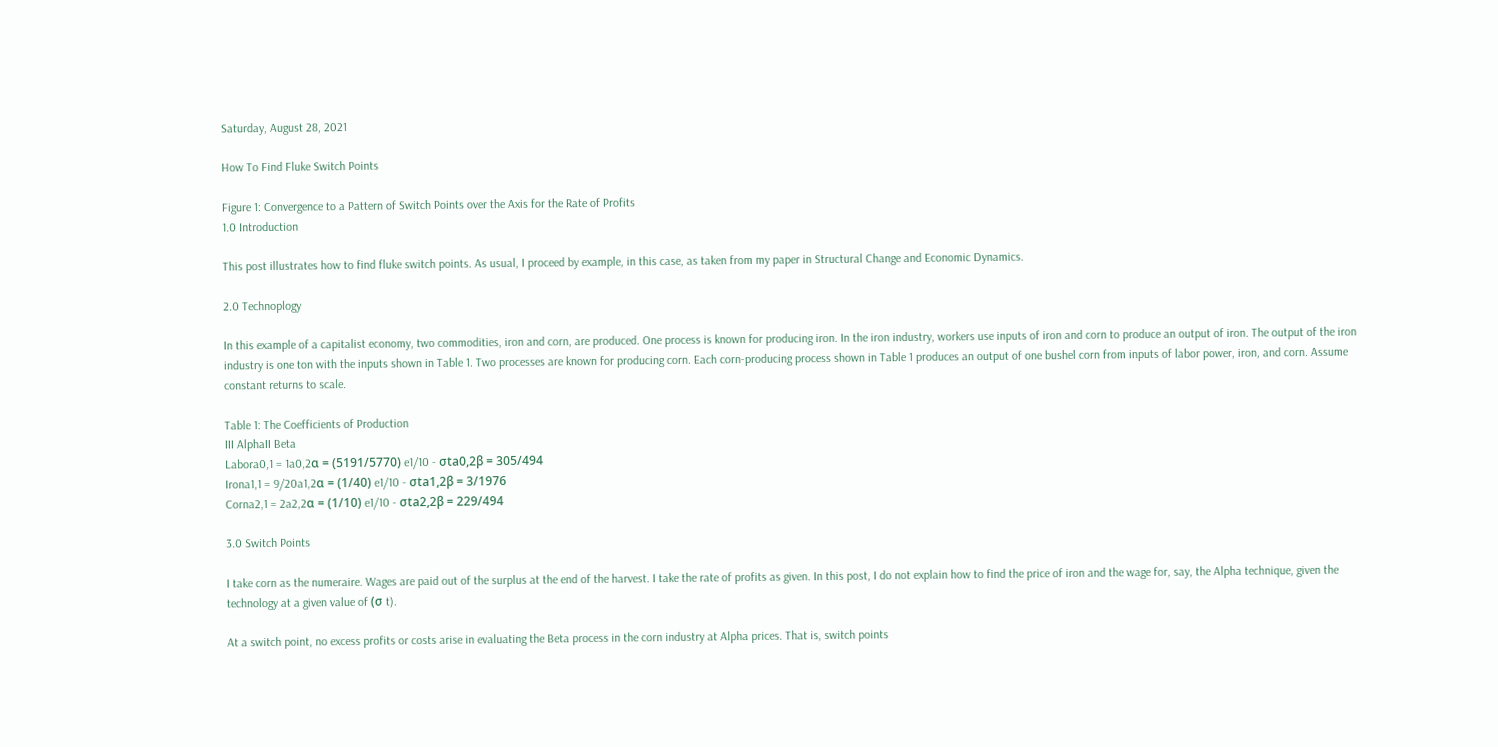Saturday, August 28, 2021

How To Find Fluke Switch Points

Figure 1: Convergence to a Pattern of Switch Points over the Axis for the Rate of Profits
1.0 Introduction

This post illustrates how to find fluke switch points. As usual, I proceed by example, in this case, as taken from my paper in Structural Change and Economic Dynamics.

2.0 Technoplogy

In this example of a capitalist economy, two commodities, iron and corn, are produced. One process is known for producing iron. In the iron industry, workers use inputs of iron and corn to produce an output of iron. The output of the iron industry is one ton with the inputs shown in Table 1. Two processes are known for producing corn. Each corn-producing process shown in Table 1 produces an output of one bushel corn from inputs of labor power, iron, and corn. Assume constant returns to scale.

Table 1: The Coefficients of Production
III AlphaII Beta
Labora0,1 = 1a0,2α = (5191/5770) e1/10 - σta0,2β = 305/494
Irona1,1 = 9/20a1,2α = (1/40) e1/10 - σta1,2β = 3/1976
Corna2,1 = 2a2,2α = (1/10) e1/10 - σta2,2β = 229/494

3.0 Switch Points

I take corn as the numeraire. Wages are paid out of the surplus at the end of the harvest. I take the rate of profits as given. In this post, I do not explain how to find the price of iron and the wage for, say, the Alpha technique, given the technology at a given value of (σ t).

At a switch point, no excess profits or costs arise in evaluating the Beta process in the corn industry at Alpha prices. That is, switch points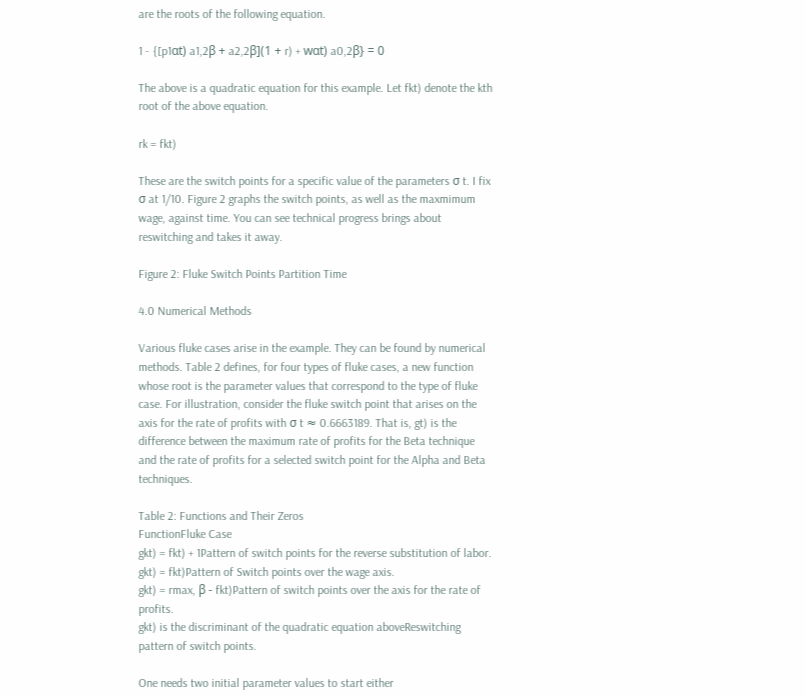are the roots of the following equation.

1 - {[p1αt) a1,2β + a2,2β](1 + r) + wαt) a0,2β} = 0

The above is a quadratic equation for this example. Let fkt) denote the kth root of the above equation.

rk = fkt)

These are the switch points for a specific value of the parameters σ t. I fix σ at 1/10. Figure 2 graphs the switch points, as well as the maxmimum wage, against time. You can see technical progress brings about reswitching and takes it away.

Figure 2: Fluke Switch Points Partition Time

4.0 Numerical Methods

Various fluke cases arise in the example. They can be found by numerical methods. Table 2 defines, for four types of fluke cases, a new function whose root is the parameter values that correspond to the type of fluke case. For illustration, consider the fluke switch point that arises on the axis for the rate of profits with σ t ≈ 0.6663189. That is, gt) is the difference between the maximum rate of profits for the Beta technique and the rate of profits for a selected switch point for the Alpha and Beta techniques.

Table 2: Functions and Their Zeros
FunctionFluke Case
gkt) = fkt) + 1Pattern of switch points for the reverse substitution of labor.
gkt) = fkt)Pattern of Switch points over the wage axis.
gkt) = rmax, β - fkt)Pattern of switch points over the axis for the rate of profits.
gkt) is the discriminant of the quadratic equation aboveReswitching pattern of switch points.

One needs two initial parameter values to start either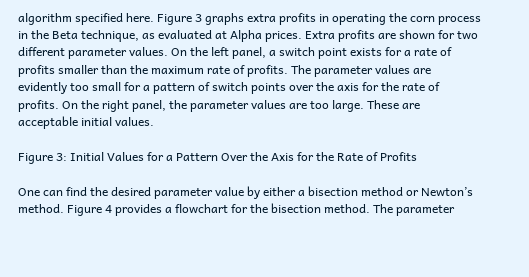algorithm specified here. Figure 3 graphs extra profits in operating the corn process in the Beta technique, as evaluated at Alpha prices. Extra profits are shown for two different parameter values. On the left panel, a switch point exists for a rate of profits smaller than the maximum rate of profits. The parameter values are evidently too small for a pattern of switch points over the axis for the rate of profits. On the right panel, the parameter values are too large. These are acceptable initial values.

Figure 3: Initial Values for a Pattern Over the Axis for the Rate of Profits

One can find the desired parameter value by either a bisection method or Newton’s method. Figure 4 provides a flowchart for the bisection method. The parameter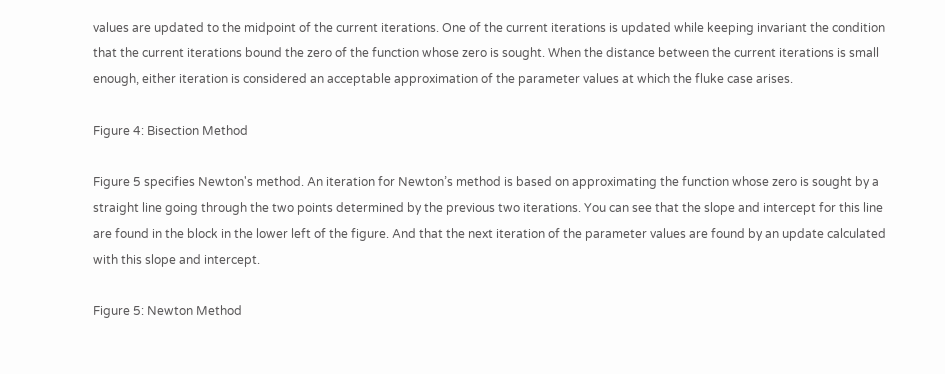values are updated to the midpoint of the current iterations. One of the current iterations is updated while keeping invariant the condition that the current iterations bound the zero of the function whose zero is sought. When the distance between the current iterations is small enough, either iteration is considered an acceptable approximation of the parameter values at which the fluke case arises.

Figure 4: Bisection Method

Figure 5 specifies Newton's method. An iteration for Newton’s method is based on approximating the function whose zero is sought by a straight line going through the two points determined by the previous two iterations. You can see that the slope and intercept for this line are found in the block in the lower left of the figure. And that the next iteration of the parameter values are found by an update calculated with this slope and intercept.

Figure 5: Newton Method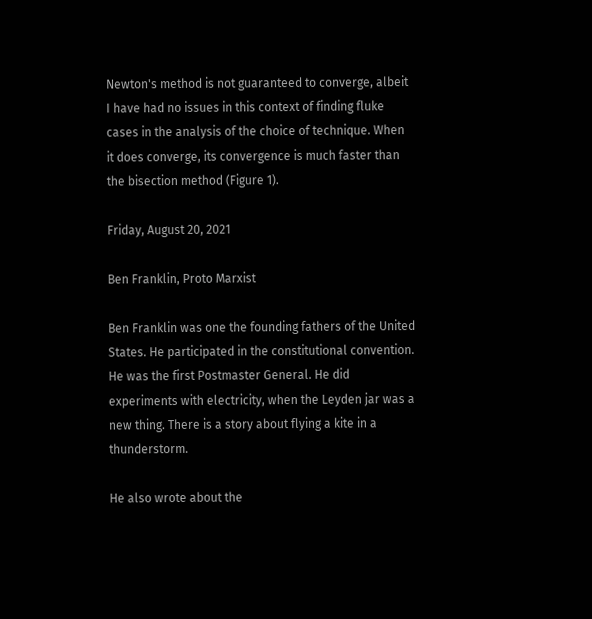Newton's method is not guaranteed to converge, albeit I have had no issues in this context of finding fluke cases in the analysis of the choice of technique. When it does converge, its convergence is much faster than the bisection method (Figure 1).

Friday, August 20, 2021

Ben Franklin, Proto Marxist

Ben Franklin was one the founding fathers of the United States. He participated in the constitutional convention. He was the first Postmaster General. He did experiments with electricity, when the Leyden jar was a new thing. There is a story about flying a kite in a thunderstorm.

He also wrote about the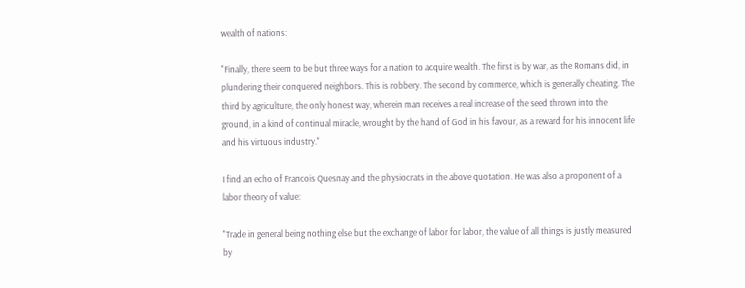wealth of nations:

"Finally, there seem to be but three ways for a nation to acquire wealth. The first is by war, as the Romans did, in plundering their conquered neighbors. This is robbery. The second by commerce, which is generally cheating. The third by agriculture, the only honest way, wherein man receives a real increase of the seed thrown into the ground, in a kind of continual miracle, wrought by the hand of God in his favour, as a reward for his innocent life and his virtuous industry."

I find an echo of Francois Quesnay and the physiocrats in the above quotation. He was also a proponent of a labor theory of value:

"Trade in general being nothing else but the exchange of labor for labor, the value of all things is justly measured by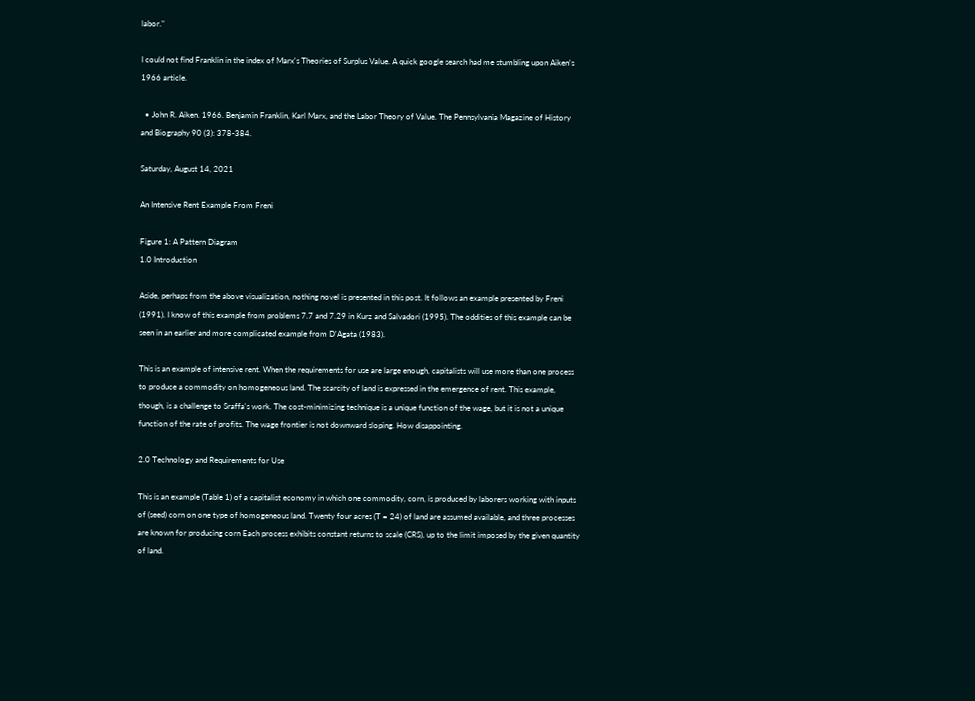labor."

I could not find Franklin in the index of Marx's Theories of Surplus Value. A quick google search had me stumbling upon Aiken's 1966 article.

  • John R. Aiken. 1966. Benjamin Franklin, Karl Marx, and the Labor Theory of Value. The Pennsylvania Magazine of History and Biography 90 (3): 378-384.

Saturday, August 14, 2021

An Intensive Rent Example From Freni

Figure 1: A Pattern Diagram
1.0 Introduction

Aside, perhaps from the above visualization, nothing novel is presented in this post. It follows an example presented by Freni (1991). I know of this example from problems 7.7 and 7.29 in Kurz and Salvadori (1995). The oddities of this example can be seen in an earlier and more complicated example from D'Agata (1983).

This is an example of intensive rent. When the requirements for use are large enough, capitalists will use more than one process to produce a commodity on homogeneous land. The scarcity of land is expressed in the emergence of rent. This example, though, is a challenge to Sraffa's work. The cost-minimizing technique is a unique function of the wage, but it is not a unique function of the rate of profits. The wage frontier is not downward sloping. How disappointing.

2.0 Technology and Requirements for Use

This is an example (Table 1) of a capitalist economy in which one commodity, corn, is produced by laborers working with inputs of (seed) corn on one type of homogeneous land. Twenty four acres (T = 24) of land are assumed available, and three processes are known for producing corn Each process exhibits constant returns to scale (CRS), up to the limit imposed by the given quantity of land.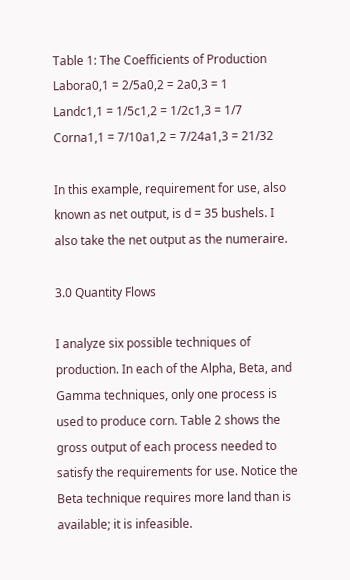Table 1: The Coefficients of Production
Labora0,1 = 2/5a0,2 = 2a0,3 = 1
Landc1,1 = 1/5c1,2 = 1/2c1,3 = 1/7
Corna1,1 = 7/10a1,2 = 7/24a1,3 = 21/32

In this example, requirement for use, also known as net output, is d = 35 bushels. I also take the net output as the numeraire.

3.0 Quantity Flows

I analyze six possible techniques of production. In each of the Alpha, Beta, and Gamma techniques, only one process is used to produce corn. Table 2 shows the gross output of each process needed to satisfy the requirements for use. Notice the Beta technique requires more land than is available; it is infeasible.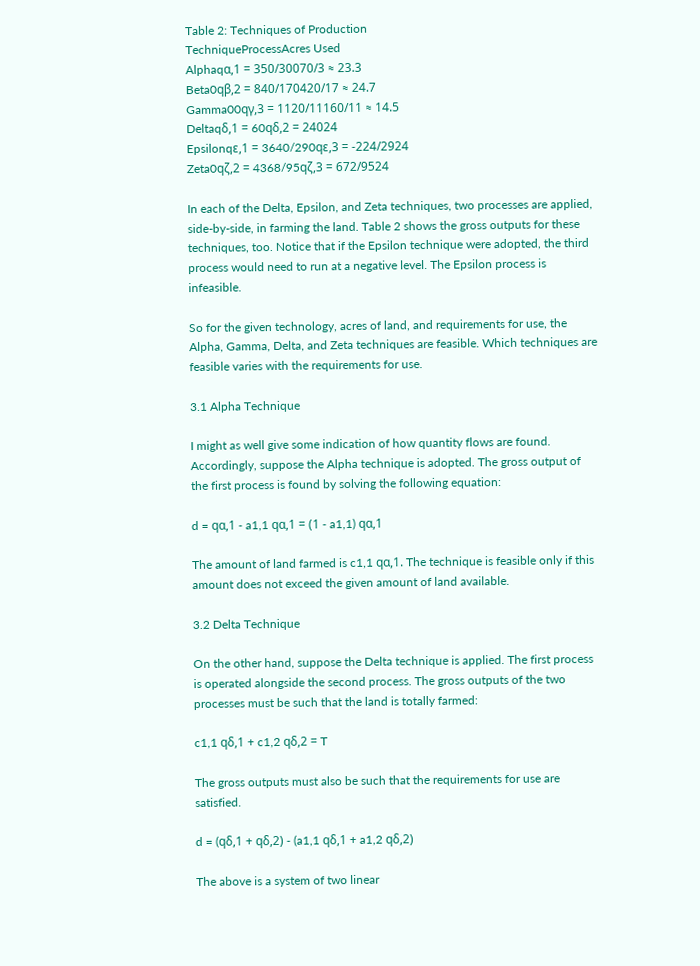Table 2: Techniques of Production
TechniqueProcessAcres Used
Alphaqα,1 = 350/30070/3 ≈ 23.3
Beta0qβ,2 = 840/170420/17 ≈ 24.7
Gamma00qγ,3 = 1120/11160/11 ≈ 14.5
Deltaqδ,1 = 60qδ,2 = 24024
Epsilonqε,1 = 3640/290qε,3 = -224/2924
Zeta0qζ,2 = 4368/95qζ,3 = 672/9524

In each of the Delta, Epsilon, and Zeta techniques, two processes are applied, side-by-side, in farming the land. Table 2 shows the gross outputs for these techniques, too. Notice that if the Epsilon technique were adopted, the third process would need to run at a negative level. The Epsilon process is infeasible.

So for the given technology, acres of land, and requirements for use, the Alpha, Gamma, Delta, and Zeta techniques are feasible. Which techniques are feasible varies with the requirements for use.

3.1 Alpha Technique

I might as well give some indication of how quantity flows are found. Accordingly, suppose the Alpha technique is adopted. The gross output of the first process is found by solving the following equation:

d = qα,1 - a1,1 qα,1 = (1 - a1,1) qα,1

The amount of land farmed is c1,1 qα,1. The technique is feasible only if this amount does not exceed the given amount of land available.

3.2 Delta Technique

On the other hand, suppose the Delta technique is applied. The first process is operated alongside the second process. The gross outputs of the two processes must be such that the land is totally farmed:

c1,1 qδ,1 + c1,2 qδ,2 = T

The gross outputs must also be such that the requirements for use are satisfied.

d = (qδ,1 + qδ,2) - (a1,1 qδ,1 + a1,2 qδ,2)

The above is a system of two linear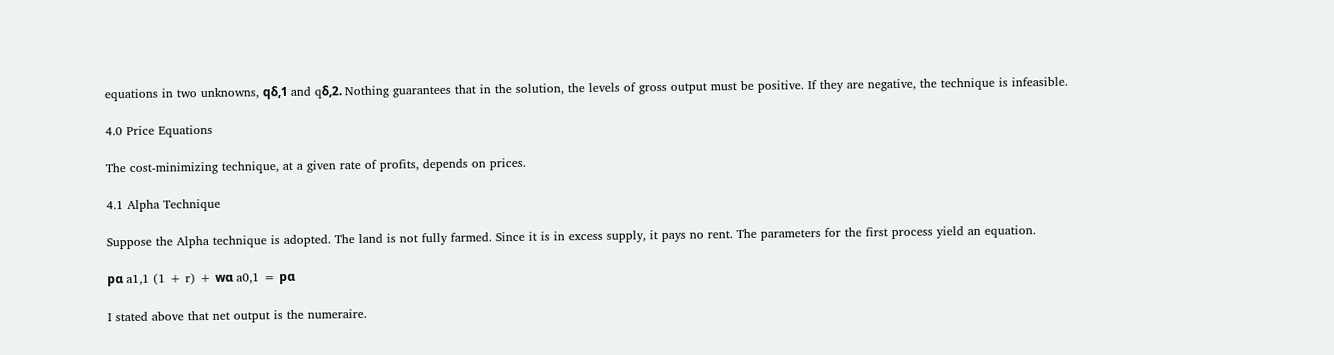equations in two unknowns, qδ,1 and qδ,2. Nothing guarantees that in the solution, the levels of gross output must be positive. If they are negative, the technique is infeasible.

4.0 Price Equations

The cost-minimizing technique, at a given rate of profits, depends on prices.

4.1 Alpha Technique

Suppose the Alpha technique is adopted. The land is not fully farmed. Since it is in excess supply, it pays no rent. The parameters for the first process yield an equation.

pα a1,1 (1 + r) + wα a0,1 = pα

I stated above that net output is the numeraire.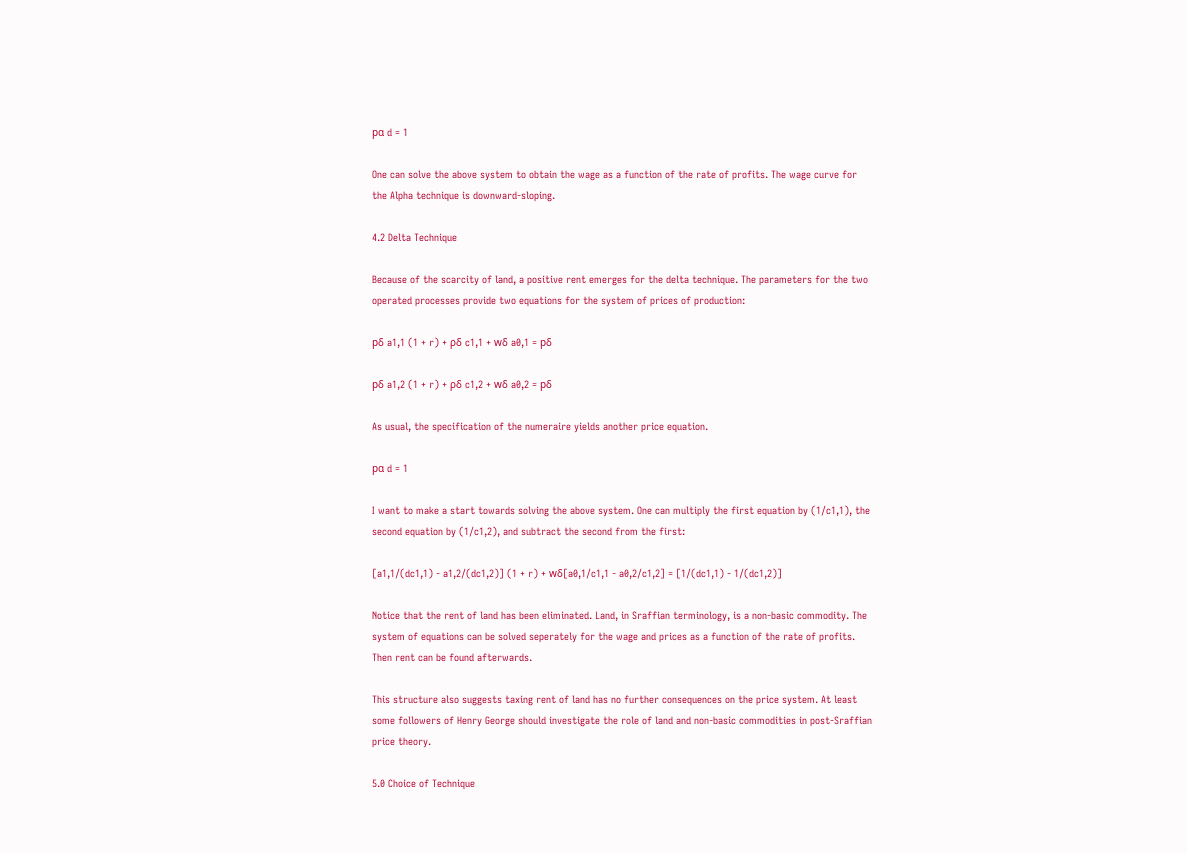pα d = 1

One can solve the above system to obtain the wage as a function of the rate of profits. The wage curve for the Alpha technique is downward-sloping.

4.2 Delta Technique

Because of the scarcity of land, a positive rent emerges for the delta technique. The parameters for the two operated processes provide two equations for the system of prices of production:

pδ a1,1 (1 + r) + ρδ c1,1 + wδ a0,1 = pδ

pδ a1,2 (1 + r) + ρδ c1,2 + wδ a0,2 = pδ

As usual, the specification of the numeraire yields another price equation.

pα d = 1

I want to make a start towards solving the above system. One can multiply the first equation by (1/c1,1), the second equation by (1/c1,2), and subtract the second from the first:

[a1,1/(dc1,1) - a1,2/(dc1,2)] (1 + r) + wδ[a0,1/c1,1 - a0,2/c1,2] = [1/(dc1,1) - 1/(dc1,2)]

Notice that the rent of land has been eliminated. Land, in Sraffian terminology, is a non-basic commodity. The system of equations can be solved seperately for the wage and prices as a function of the rate of profits. Then rent can be found afterwards.

This structure also suggests taxing rent of land has no further consequences on the price system. At least some followers of Henry George should investigate the role of land and non-basic commodities in post-Sraffian price theory.

5.0 Choice of Technique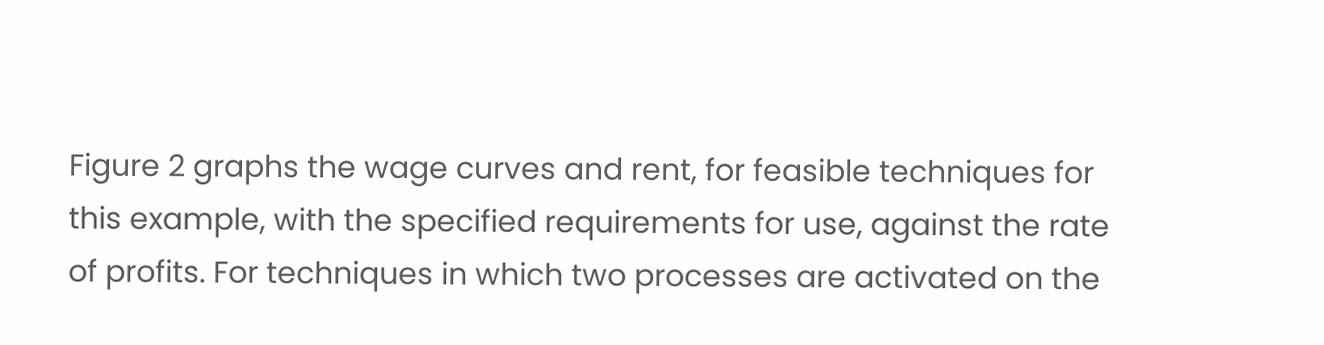Figure 2 graphs the wage curves and rent, for feasible techniques for this example, with the specified requirements for use, against the rate of profits. For techniques in which two processes are activated on the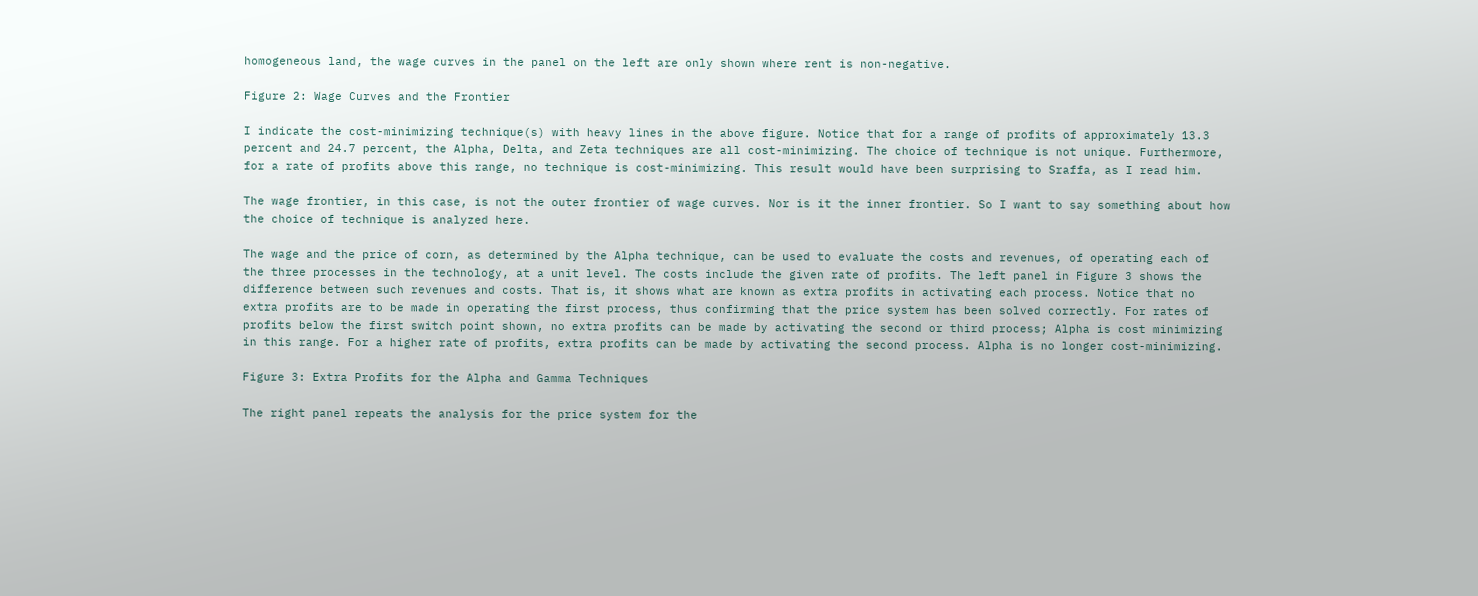homogeneous land, the wage curves in the panel on the left are only shown where rent is non-negative.

Figure 2: Wage Curves and the Frontier

I indicate the cost-minimizing technique(s) with heavy lines in the above figure. Notice that for a range of profits of approximately 13.3 percent and 24.7 percent, the Alpha, Delta, and Zeta techniques are all cost-minimizing. The choice of technique is not unique. Furthermore, for a rate of profits above this range, no technique is cost-minimizing. This result would have been surprising to Sraffa, as I read him.

The wage frontier, in this case, is not the outer frontier of wage curves. Nor is it the inner frontier. So I want to say something about how the choice of technique is analyzed here.

The wage and the price of corn, as determined by the Alpha technique, can be used to evaluate the costs and revenues, of operating each of the three processes in the technology, at a unit level. The costs include the given rate of profits. The left panel in Figure 3 shows the difference between such revenues and costs. That is, it shows what are known as extra profits in activating each process. Notice that no extra profits are to be made in operating the first process, thus confirming that the price system has been solved correctly. For rates of profits below the first switch point shown, no extra profits can be made by activating the second or third process; Alpha is cost minimizing in this range. For a higher rate of profits, extra profits can be made by activating the second process. Alpha is no longer cost-minimizing.

Figure 3: Extra Profits for the Alpha and Gamma Techniques

The right panel repeats the analysis for the price system for the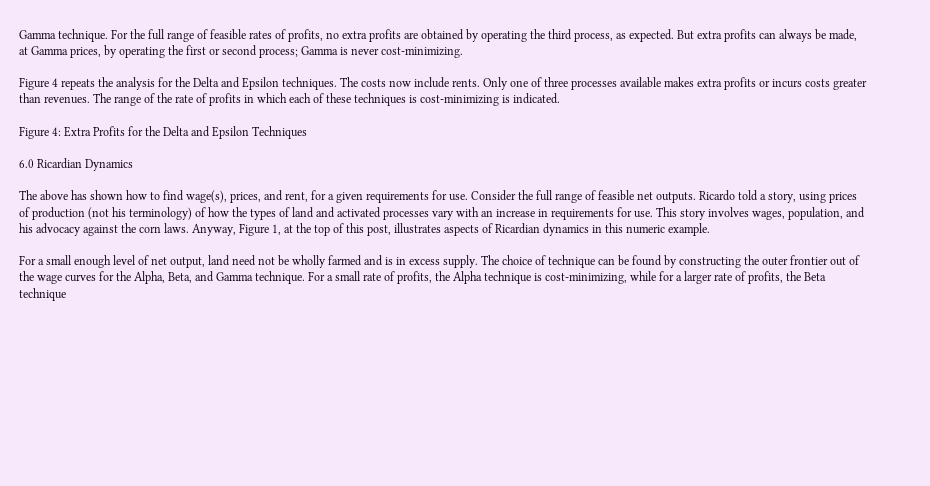Gamma technique. For the full range of feasible rates of profits, no extra profits are obtained by operating the third process, as expected. But extra profits can always be made, at Gamma prices, by operating the first or second process; Gamma is never cost-minimizing.

Figure 4 repeats the analysis for the Delta and Epsilon techniques. The costs now include rents. Only one of three processes available makes extra profits or incurs costs greater than revenues. The range of the rate of profits in which each of these techniques is cost-minimizing is indicated.

Figure 4: Extra Profits for the Delta and Epsilon Techniques

6.0 Ricardian Dynamics

The above has shown how to find wage(s), prices, and rent, for a given requirements for use. Consider the full range of feasible net outputs. Ricardo told a story, using prices of production (not his terminology) of how the types of land and activated processes vary with an increase in requirements for use. This story involves wages, population, and his advocacy against the corn laws. Anyway, Figure 1, at the top of this post, illustrates aspects of Ricardian dynamics in this numeric example.

For a small enough level of net output, land need not be wholly farmed and is in excess supply. The choice of technique can be found by constructing the outer frontier out of the wage curves for the Alpha, Beta, and Gamma technique. For a small rate of profits, the Alpha technique is cost-minimizing, while for a larger rate of profits, the Beta technique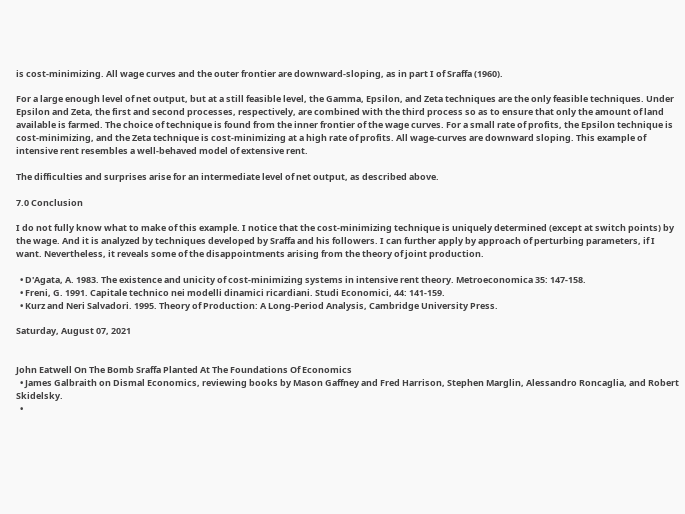is cost-minimizing. All wage curves and the outer frontier are downward-sloping, as in part I of Sraffa (1960).

For a large enough level of net output, but at a still feasible level, the Gamma, Epsilon, and Zeta techniques are the only feasible techniques. Under Epsilon and Zeta, the first and second processes, respectively, are combined with the third process so as to ensure that only the amount of land available is farmed. The choice of technique is found from the inner frontier of the wage curves. For a small rate of profits, the Epsilon technique is cost-minimizing, and the Zeta technique is cost-minimizing at a high rate of profits. All wage-curves are downward sloping. This example of intensive rent resembles a well-behaved model of extensive rent.

The difficulties and surprises arise for an intermediate level of net output, as described above.

7.0 Conclusion

I do not fully know what to make of this example. I notice that the cost-minimizing technique is uniquely determined (except at switch points) by the wage. And it is analyzed by techniques developed by Sraffa and his followers. I can further apply by approach of perturbing parameters, if I want. Nevertheless, it reveals some of the disappointments arising from the theory of joint production.

  • D'Agata, A. 1983. The existence and unicity of cost-minimizing systems in intensive rent theory. Metroeconomica 35: 147-158.
  • Freni, G. 1991. Capitale technico nei modelli dinamici ricardiani. Studi Economici, 44: 141-159.
  • Kurz and Neri Salvadori. 1995. Theory of Production: A Long-Period Analysis, Cambridge University Press.

Saturday, August 07, 2021


John Eatwell On The Bomb Sraffa Planted At The Foundations Of Economics
  • James Galbraith on Dismal Economics, reviewing books by Mason Gaffney and Fred Harrison, Stephen Marglin, Alessandro Roncaglia, and Robert Skidelsky.
  •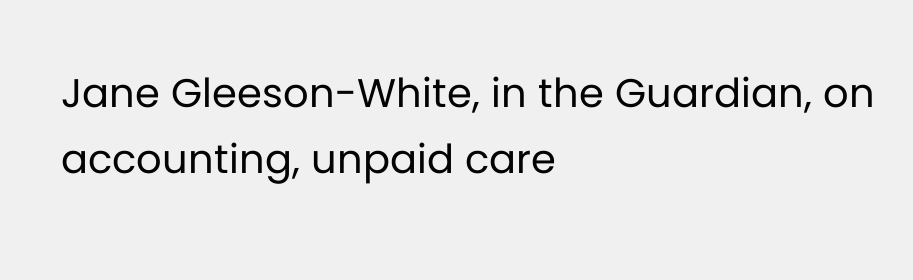Jane Gleeson-White, in the Guardian, on accounting, unpaid care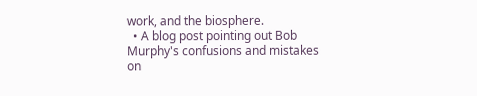work, and the biosphere.
  • A blog post pointing out Bob Murphy's confusions and mistakes on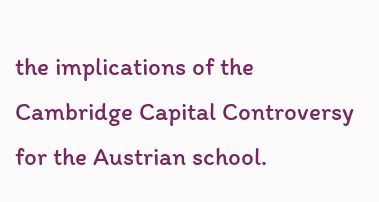the implications of the Cambridge Capital Controversy for the Austrian school.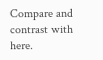Compare and contrast with here.